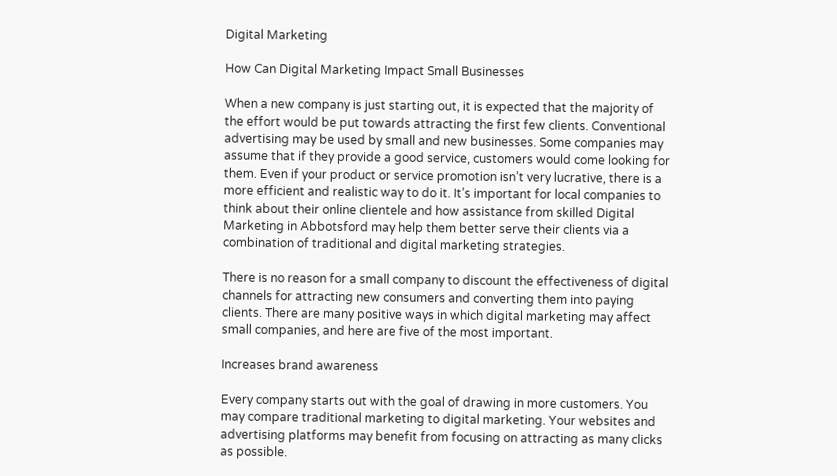Digital Marketing

How Can Digital Marketing Impact Small Businesses

When a new company is just starting out, it is expected that the majority of the effort would be put towards attracting the first few clients. Conventional advertising may be used by small and new businesses. Some companies may assume that if they provide a good service, customers would come looking for them. Even if your product or service promotion isn’t very lucrative, there is a more efficient and realistic way to do it. It’s important for local companies to think about their online clientele and how assistance from skilled Digital Marketing in Abbotsford may help them better serve their clients via a combination of traditional and digital marketing strategies.

There is no reason for a small company to discount the effectiveness of digital channels for attracting new consumers and converting them into paying clients. There are many positive ways in which digital marketing may affect small companies, and here are five of the most important.

Increases brand awareness

Every company starts out with the goal of drawing in more customers. You may compare traditional marketing to digital marketing. Your websites and advertising platforms may benefit from focusing on attracting as many clicks as possible.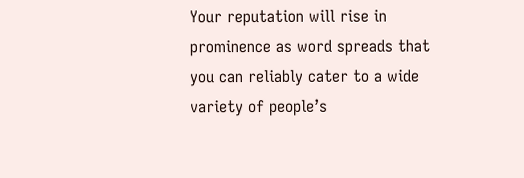Your reputation will rise in prominence as word spreads that you can reliably cater to a wide variety of people’s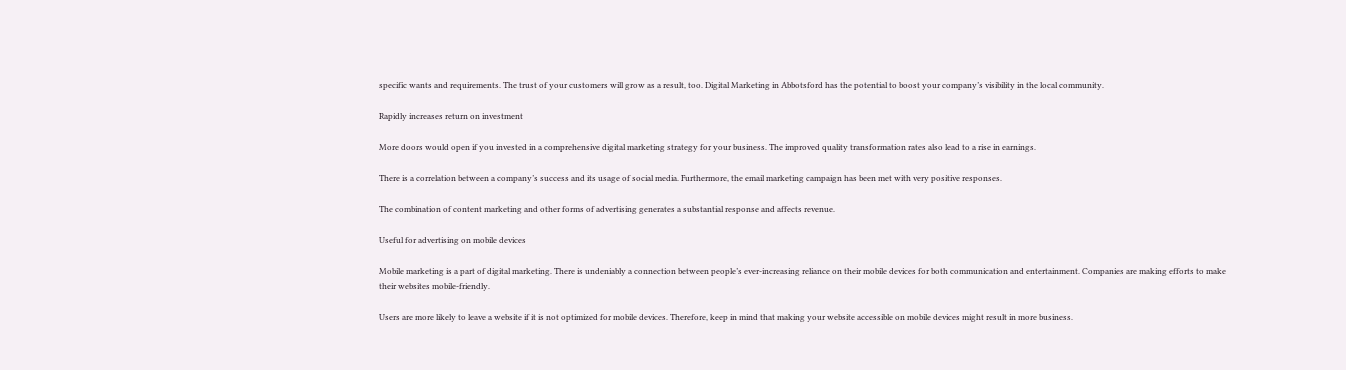specific wants and requirements. The trust of your customers will grow as a result, too. Digital Marketing in Abbotsford has the potential to boost your company’s visibility in the local community.

Rapidly increases return on investment

More doors would open if you invested in a comprehensive digital marketing strategy for your business. The improved quality transformation rates also lead to a rise in earnings.

There is a correlation between a company’s success and its usage of social media. Furthermore, the email marketing campaign has been met with very positive responses.

The combination of content marketing and other forms of advertising generates a substantial response and affects revenue.

Useful for advertising on mobile devices

Mobile marketing is a part of digital marketing. There is undeniably a connection between people’s ever-increasing reliance on their mobile devices for both communication and entertainment. Companies are making efforts to make their websites mobile-friendly.

Users are more likely to leave a website if it is not optimized for mobile devices. Therefore, keep in mind that making your website accessible on mobile devices might result in more business.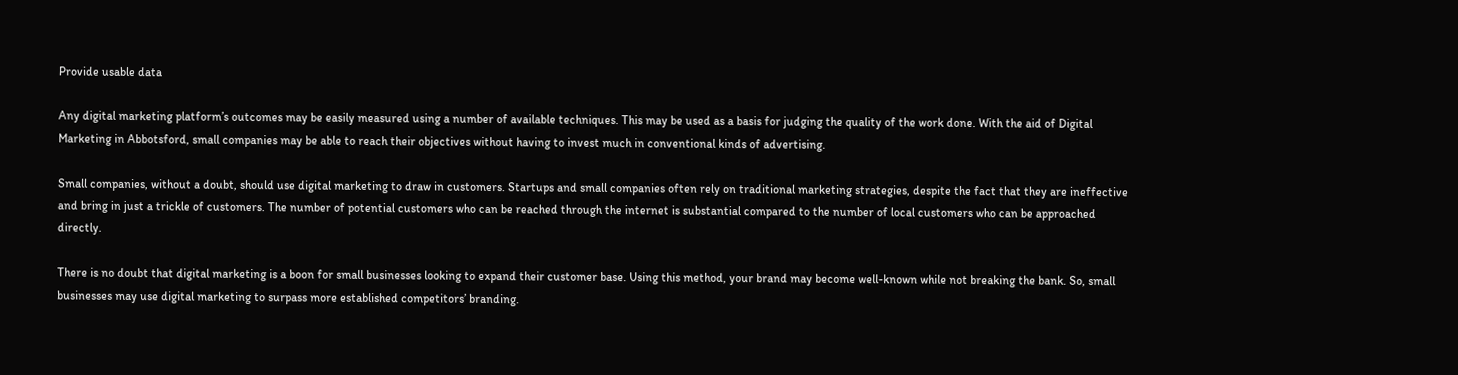Provide usable data

Any digital marketing platform’s outcomes may be easily measured using a number of available techniques. This may be used as a basis for judging the quality of the work done. With the aid of Digital Marketing in Abbotsford, small companies may be able to reach their objectives without having to invest much in conventional kinds of advertising.

Small companies, without a doubt, should use digital marketing to draw in customers. Startups and small companies often rely on traditional marketing strategies, despite the fact that they are ineffective and bring in just a trickle of customers. The number of potential customers who can be reached through the internet is substantial compared to the number of local customers who can be approached directly.

There is no doubt that digital marketing is a boon for small businesses looking to expand their customer base. Using this method, your brand may become well-known while not breaking the bank. So, small businesses may use digital marketing to surpass more established competitors’ branding.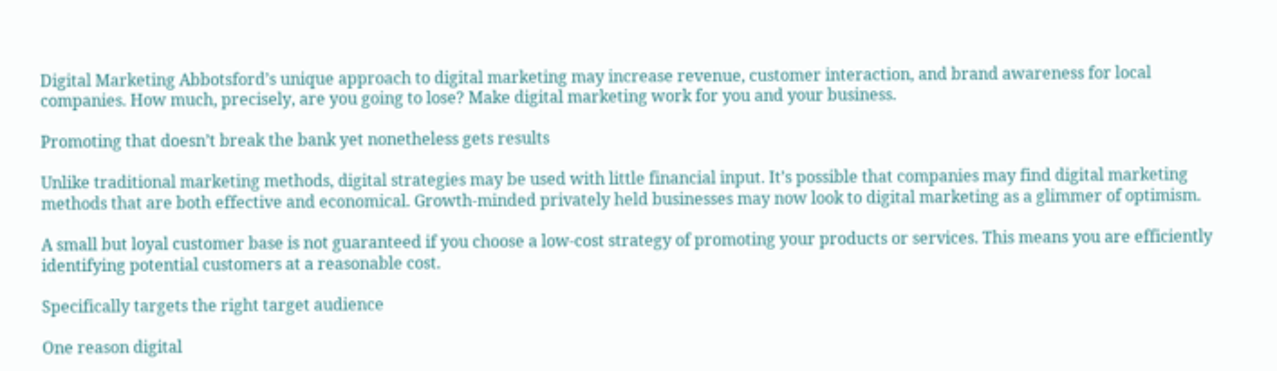Digital Marketing Abbotsford’s unique approach to digital marketing may increase revenue, customer interaction, and brand awareness for local companies. How much, precisely, are you going to lose? Make digital marketing work for you and your business.

Promoting that doesn’t break the bank yet nonetheless gets results

Unlike traditional marketing methods, digital strategies may be used with little financial input. It’s possible that companies may find digital marketing methods that are both effective and economical. Growth-minded privately held businesses may now look to digital marketing as a glimmer of optimism.

A small but loyal customer base is not guaranteed if you choose a low-cost strategy of promoting your products or services. This means you are efficiently identifying potential customers at a reasonable cost.

Specifically targets the right target audience

One reason digital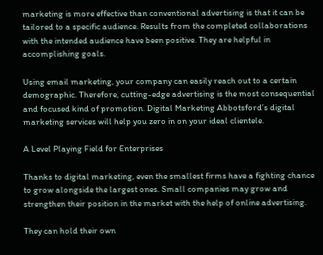marketing is more effective than conventional advertising is that it can be tailored to a specific audience. Results from the completed collaborations with the intended audience have been positive. They are helpful in accomplishing goals.

Using email marketing, your company can easily reach out to a certain demographic. Therefore, cutting-edge advertising is the most consequential and focused kind of promotion. Digital Marketing Abbotsford’s digital marketing services will help you zero in on your ideal clientele.

A Level Playing Field for Enterprises

Thanks to digital marketing, even the smallest firms have a fighting chance to grow alongside the largest ones. Small companies may grow and strengthen their position in the market with the help of online advertising.

They can hold their own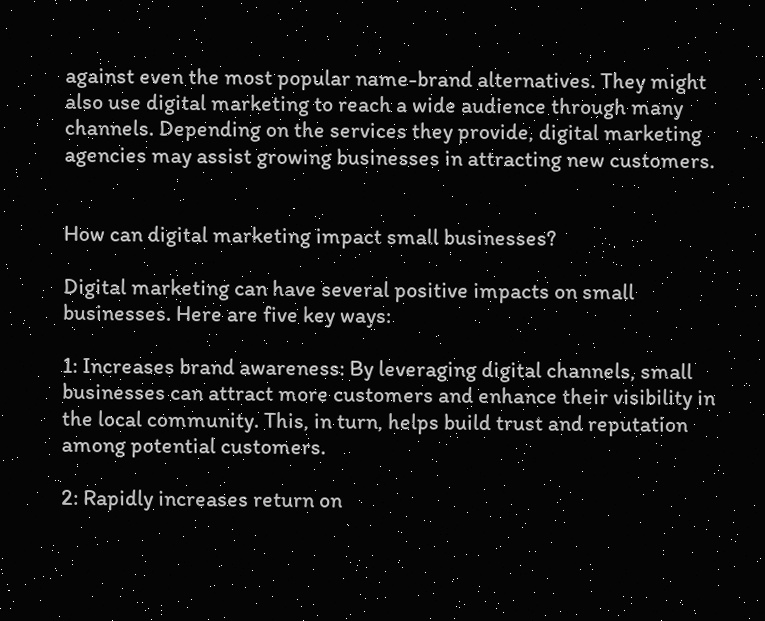against even the most popular name-brand alternatives. They might also use digital marketing to reach a wide audience through many channels. Depending on the services they provide, digital marketing agencies may assist growing businesses in attracting new customers.


How can digital marketing impact small businesses?

Digital marketing can have several positive impacts on small businesses. Here are five key ways:

1: Increases brand awareness: By leveraging digital channels, small businesses can attract more customers and enhance their visibility in the local community. This, in turn, helps build trust and reputation among potential customers.

2: Rapidly increases return on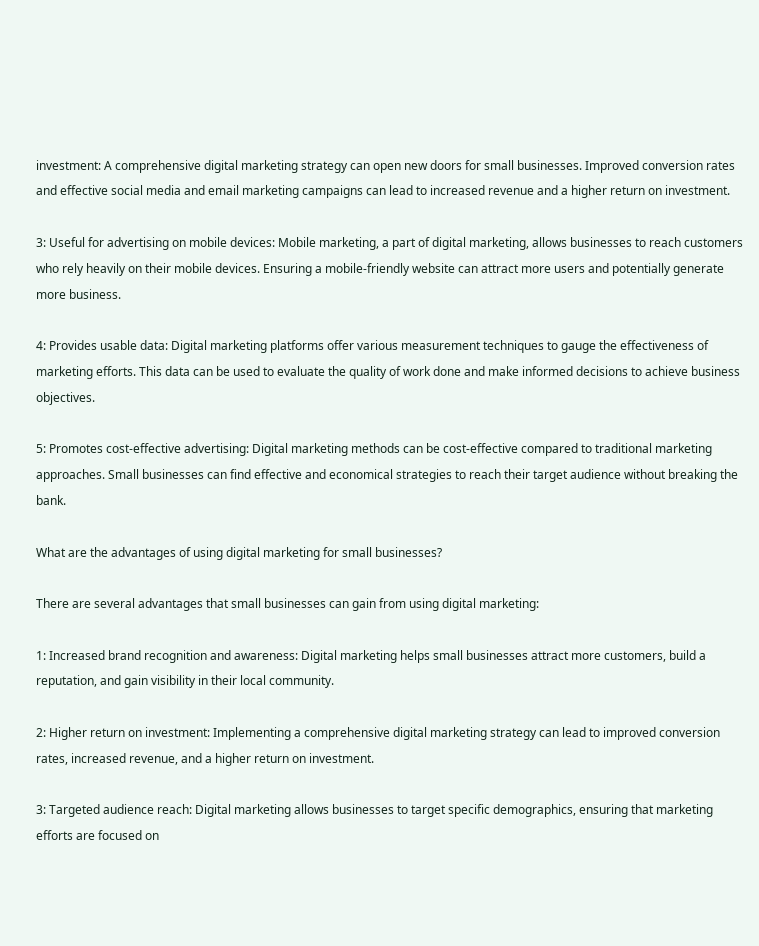investment: A comprehensive digital marketing strategy can open new doors for small businesses. Improved conversion rates and effective social media and email marketing campaigns can lead to increased revenue and a higher return on investment.

3: Useful for advertising on mobile devices: Mobile marketing, a part of digital marketing, allows businesses to reach customers who rely heavily on their mobile devices. Ensuring a mobile-friendly website can attract more users and potentially generate more business.

4: Provides usable data: Digital marketing platforms offer various measurement techniques to gauge the effectiveness of marketing efforts. This data can be used to evaluate the quality of work done and make informed decisions to achieve business objectives.

5: Promotes cost-effective advertising: Digital marketing methods can be cost-effective compared to traditional marketing approaches. Small businesses can find effective and economical strategies to reach their target audience without breaking the bank.

What are the advantages of using digital marketing for small businesses?

There are several advantages that small businesses can gain from using digital marketing:

1: Increased brand recognition and awareness: Digital marketing helps small businesses attract more customers, build a reputation, and gain visibility in their local community.

2: Higher return on investment: Implementing a comprehensive digital marketing strategy can lead to improved conversion rates, increased revenue, and a higher return on investment.

3: Targeted audience reach: Digital marketing allows businesses to target specific demographics, ensuring that marketing efforts are focused on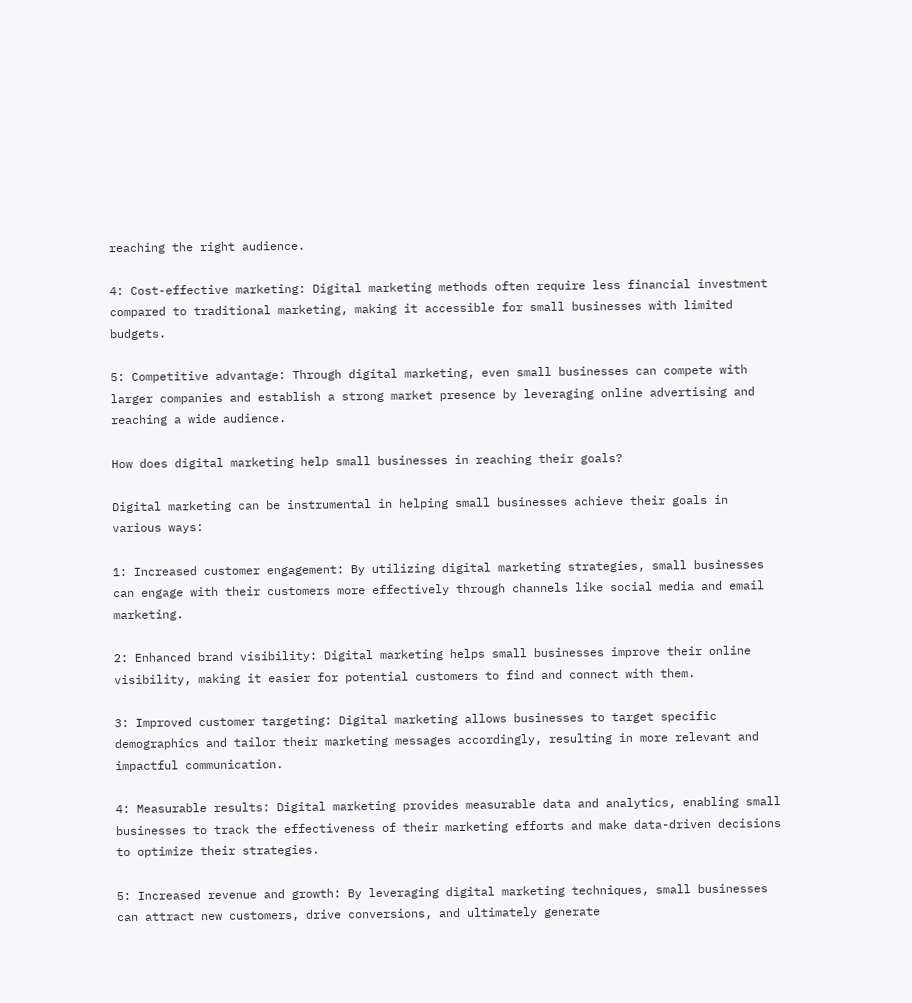reaching the right audience.

4: Cost-effective marketing: Digital marketing methods often require less financial investment compared to traditional marketing, making it accessible for small businesses with limited budgets.

5: Competitive advantage: Through digital marketing, even small businesses can compete with larger companies and establish a strong market presence by leveraging online advertising and reaching a wide audience.

How does digital marketing help small businesses in reaching their goals?

Digital marketing can be instrumental in helping small businesses achieve their goals in various ways:

1: Increased customer engagement: By utilizing digital marketing strategies, small businesses can engage with their customers more effectively through channels like social media and email marketing.

2: Enhanced brand visibility: Digital marketing helps small businesses improve their online visibility, making it easier for potential customers to find and connect with them.

3: Improved customer targeting: Digital marketing allows businesses to target specific demographics and tailor their marketing messages accordingly, resulting in more relevant and impactful communication.

4: Measurable results: Digital marketing provides measurable data and analytics, enabling small businesses to track the effectiveness of their marketing efforts and make data-driven decisions to optimize their strategies.

5: Increased revenue and growth: By leveraging digital marketing techniques, small businesses can attract new customers, drive conversions, and ultimately generate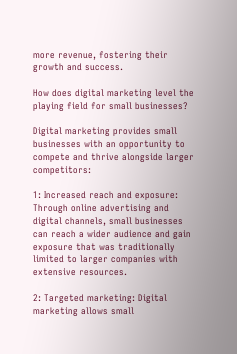more revenue, fostering their growth and success.

How does digital marketing level the playing field for small businesses?

Digital marketing provides small businesses with an opportunity to compete and thrive alongside larger competitors:

1: Increased reach and exposure: Through online advertising and digital channels, small businesses can reach a wider audience and gain exposure that was traditionally limited to larger companies with extensive resources.

2: Targeted marketing: Digital marketing allows small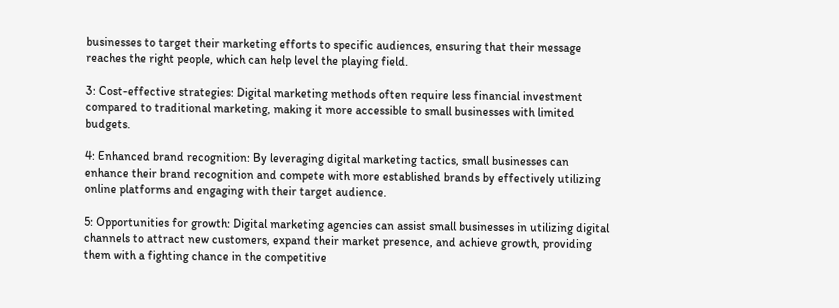businesses to target their marketing efforts to specific audiences, ensuring that their message reaches the right people, which can help level the playing field.

3: Cost-effective strategies: Digital marketing methods often require less financial investment compared to traditional marketing, making it more accessible to small businesses with limited budgets.

4: Enhanced brand recognition: By leveraging digital marketing tactics, small businesses can enhance their brand recognition and compete with more established brands by effectively utilizing online platforms and engaging with their target audience.

5: Opportunities for growth: Digital marketing agencies can assist small businesses in utilizing digital channels to attract new customers, expand their market presence, and achieve growth, providing them with a fighting chance in the competitive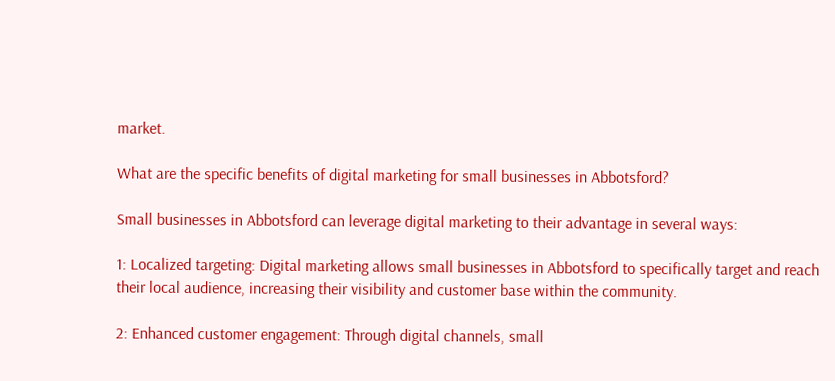market.

What are the specific benefits of digital marketing for small businesses in Abbotsford?

Small businesses in Abbotsford can leverage digital marketing to their advantage in several ways:

1: Localized targeting: Digital marketing allows small businesses in Abbotsford to specifically target and reach their local audience, increasing their visibility and customer base within the community.

2: Enhanced customer engagement: Through digital channels, small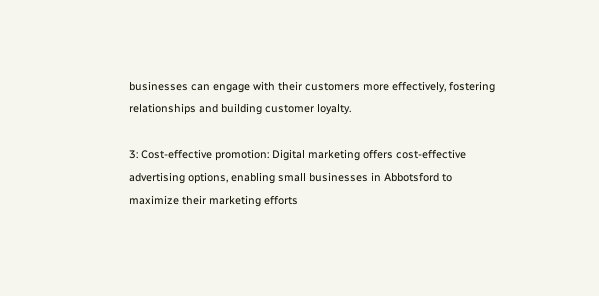businesses can engage with their customers more effectively, fostering relationships and building customer loyalty.

3: Cost-effective promotion: Digital marketing offers cost-effective advertising options, enabling small businesses in Abbotsford to maximize their marketing efforts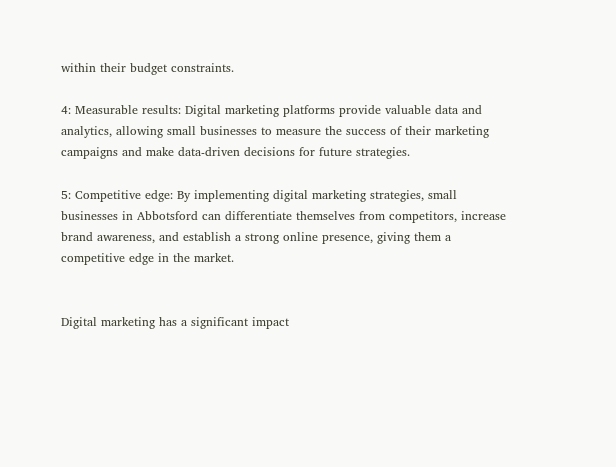within their budget constraints.

4: Measurable results: Digital marketing platforms provide valuable data and analytics, allowing small businesses to measure the success of their marketing campaigns and make data-driven decisions for future strategies.

5: Competitive edge: By implementing digital marketing strategies, small businesses in Abbotsford can differentiate themselves from competitors, increase brand awareness, and establish a strong online presence, giving them a competitive edge in the market.


Digital marketing has a significant impact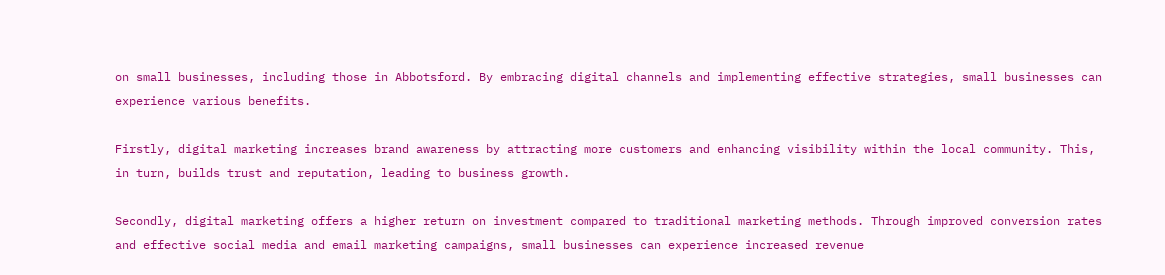on small businesses, including those in Abbotsford. By embracing digital channels and implementing effective strategies, small businesses can experience various benefits.

Firstly, digital marketing increases brand awareness by attracting more customers and enhancing visibility within the local community. This, in turn, builds trust and reputation, leading to business growth.

Secondly, digital marketing offers a higher return on investment compared to traditional marketing methods. Through improved conversion rates and effective social media and email marketing campaigns, small businesses can experience increased revenue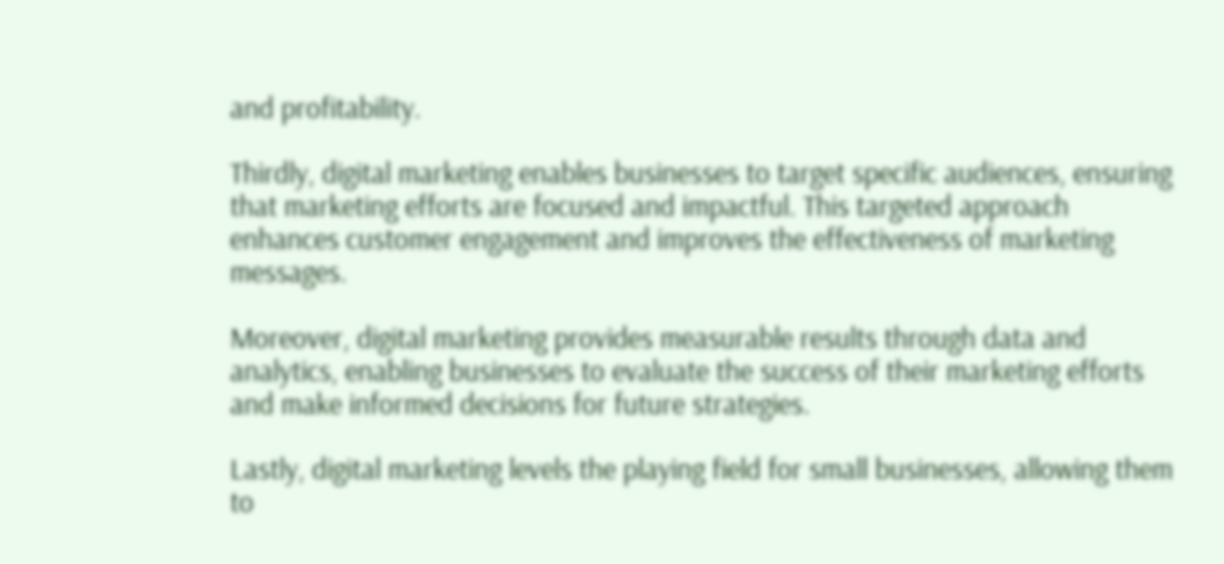and profitability.

Thirdly, digital marketing enables businesses to target specific audiences, ensuring that marketing efforts are focused and impactful. This targeted approach enhances customer engagement and improves the effectiveness of marketing messages.

Moreover, digital marketing provides measurable results through data and analytics, enabling businesses to evaluate the success of their marketing efforts and make informed decisions for future strategies.

Lastly, digital marketing levels the playing field for small businesses, allowing them to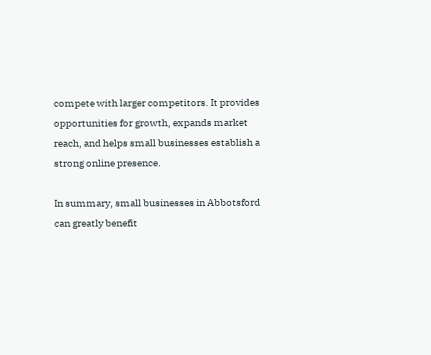compete with larger competitors. It provides opportunities for growth, expands market reach, and helps small businesses establish a strong online presence.

In summary, small businesses in Abbotsford can greatly benefit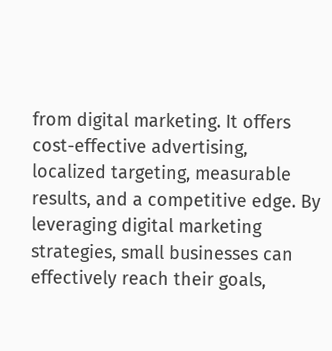from digital marketing. It offers cost-effective advertising, localized targeting, measurable results, and a competitive edge. By leveraging digital marketing strategies, small businesses can effectively reach their goals,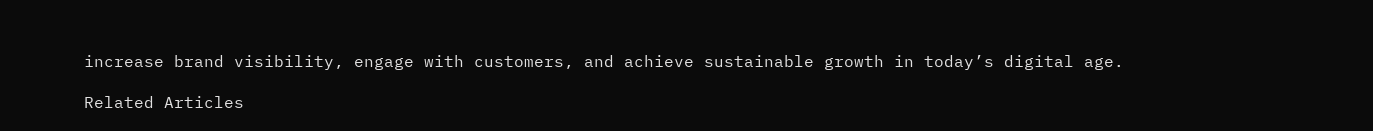increase brand visibility, engage with customers, and achieve sustainable growth in today’s digital age.

Related Articles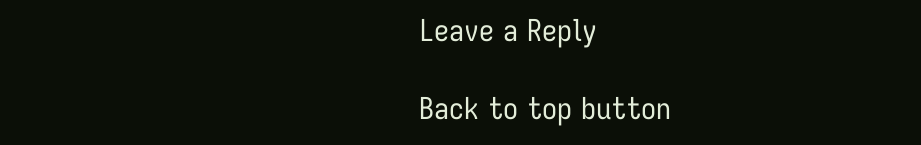Leave a Reply

Back to top button